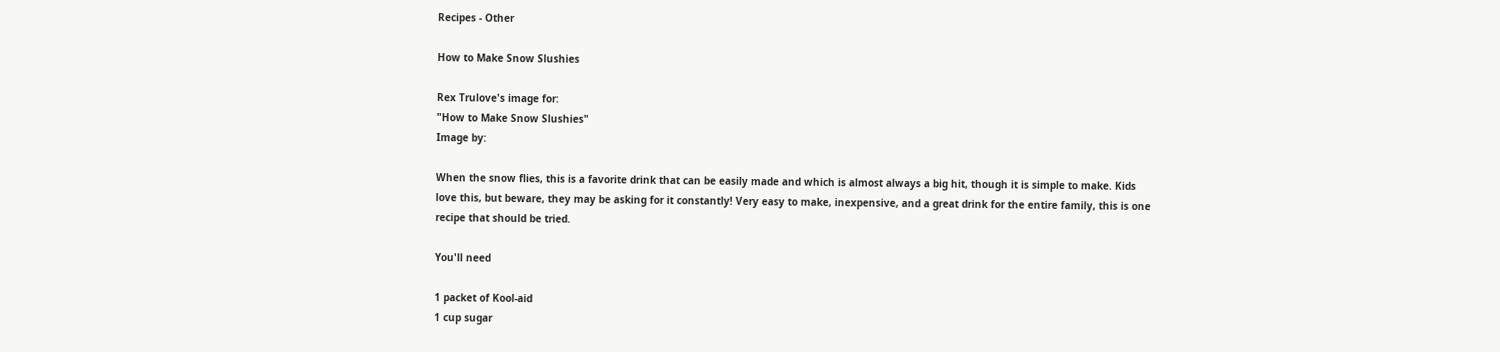Recipes - Other

How to Make Snow Slushies

Rex Trulove's image for:
"How to Make Snow Slushies"
Image by:

When the snow flies, this is a favorite drink that can be easily made and which is almost always a big hit, though it is simple to make. Kids love this, but beware, they may be asking for it constantly! Very easy to make, inexpensive, and a great drink for the entire family, this is one recipe that should be tried.

You'll need

1 packet of Kool-aid
1 cup sugar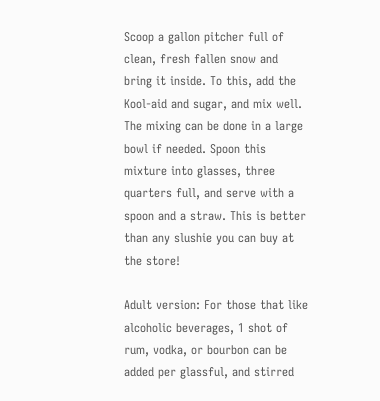Scoop a gallon pitcher full of clean, fresh fallen snow and bring it inside. To this, add the Kool-aid and sugar, and mix well. The mixing can be done in a large bowl if needed. Spoon this mixture into glasses, three quarters full, and serve with a spoon and a straw. This is better than any slushie you can buy at the store!

Adult version: For those that like alcoholic beverages, 1 shot of rum, vodka, or bourbon can be added per glassful, and stirred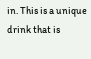in. This is a unique drink that is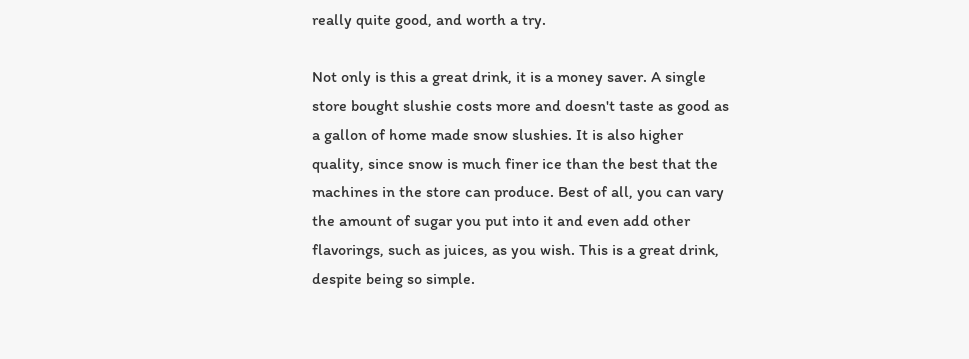really quite good, and worth a try.

Not only is this a great drink, it is a money saver. A single store bought slushie costs more and doesn't taste as good as a gallon of home made snow slushies. It is also higher quality, since snow is much finer ice than the best that the machines in the store can produce. Best of all, you can vary the amount of sugar you put into it and even add other flavorings, such as juices, as you wish. This is a great drink, despite being so simple.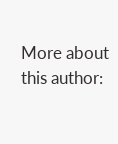More about this author: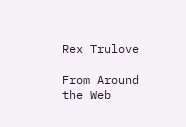Rex Trulove

From Around the Web